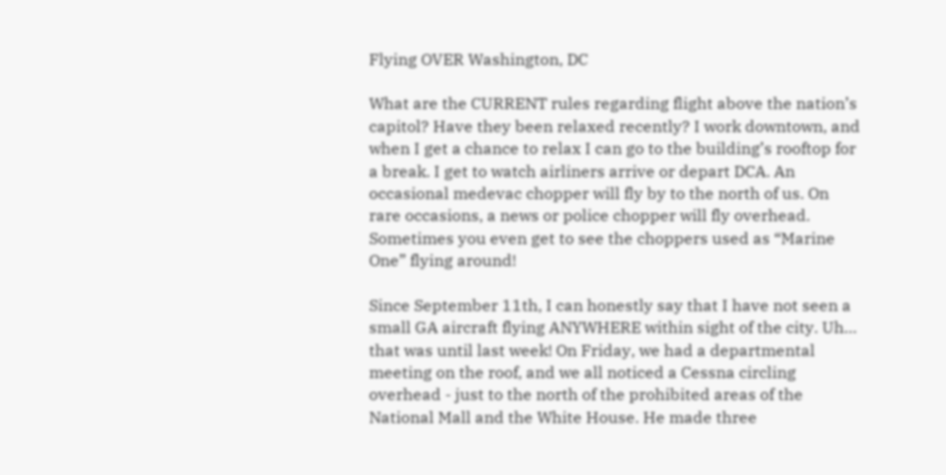Flying OVER Washington, DC

What are the CURRENT rules regarding flight above the nation’s capitol? Have they been relaxed recently? I work downtown, and when I get a chance to relax I can go to the building’s rooftop for a break. I get to watch airliners arrive or depart DCA. An occasional medevac chopper will fly by to the north of us. On rare occasions, a news or police chopper will fly overhead. Sometimes you even get to see the choppers used as “Marine One” flying around!

Since September 11th, I can honestly say that I have not seen a small GA aircraft flying ANYWHERE within sight of the city. Uh… that was until last week! On Friday, we had a departmental meeting on the roof, and we all noticed a Cessna circling overhead - just to the north of the prohibited areas of the National Mall and the White House. He made three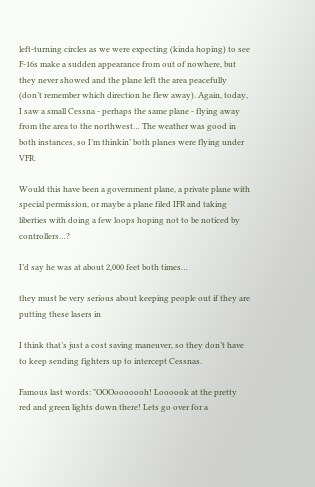left-turning circles as we were expecting (kinda hoping) to see F-16s make a sudden appearance from out of nowhere, but they never showed and the plane left the area peacefully (don’t remember which direction he flew away). Again, today, I saw a small Cessna - perhaps the same plane - flying away from the area to the northwest… The weather was good in both instances, so I’m thinkin’ both planes were flying under VFR.

Would this have been a government plane, a private plane with special permission, or maybe a plane filed IFR and taking liberties with doing a few loops hoping not to be noticed by controllers…?

I’d say he was at about 2,000 feet both times…

they must be very serious about keeping people out if they are putting these lasers in

I think that’s just a cost saving maneuver, so they don’t have to keep sending fighters up to intercept Cessnas.

Famous last words: "OOOooooooh! Loooook at the pretty red and green lights down there! Lets go over for a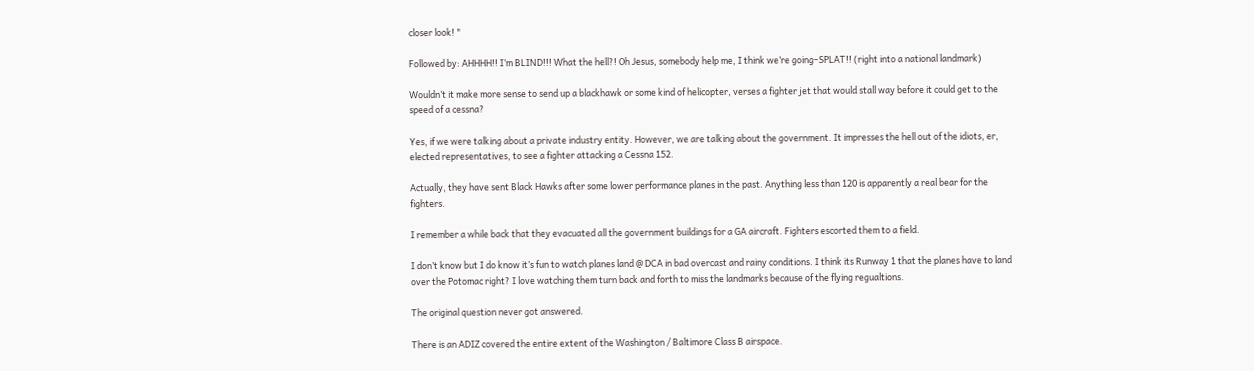closer look! "

Followed by: AHHHH!! I’m BLIND!!! What the hell?! Oh Jesus, somebody help me, I think we’re going–SPLAT!! (right into a national landmark)

Wouldn’t it make more sense to send up a blackhawk or some kind of helicopter, verses a fighter jet that would stall way before it could get to the speed of a cessna?

Yes, if we were talking about a private industry entity. However, we are talking about the government. It impresses the hell out of the idiots, er, elected representatives, to see a fighter attacking a Cessna 152.

Actually, they have sent Black Hawks after some lower performance planes in the past. Anything less than 120 is apparently a real bear for the fighters.

I remember a while back that they evacuated all the government buildings for a GA aircraft. Fighters escorted them to a field.

I don’t know but I do know it’s fun to watch planes land @ DCA in bad overcast and rainy conditions. I think its Runway 1 that the planes have to land over the Potomac right? I love watching them turn back and forth to miss the landmarks because of the flying regualtions.

The original question never got answered.

There is an ADIZ covered the entire extent of the Washington / Baltimore Class B airspace.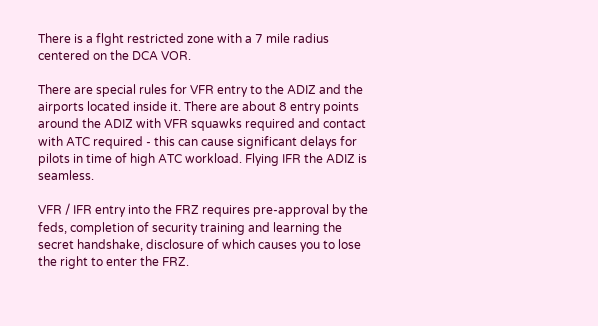There is a flght restricted zone with a 7 mile radius centered on the DCA VOR.

There are special rules for VFR entry to the ADIZ and the airports located inside it. There are about 8 entry points around the ADIZ with VFR squawks required and contact with ATC required - this can cause significant delays for pilots in time of high ATC workload. Flying IFR the ADIZ is seamless.

VFR / IFR entry into the FRZ requires pre-approval by the feds, completion of security training and learning the secret handshake, disclosure of which causes you to lose the right to enter the FRZ.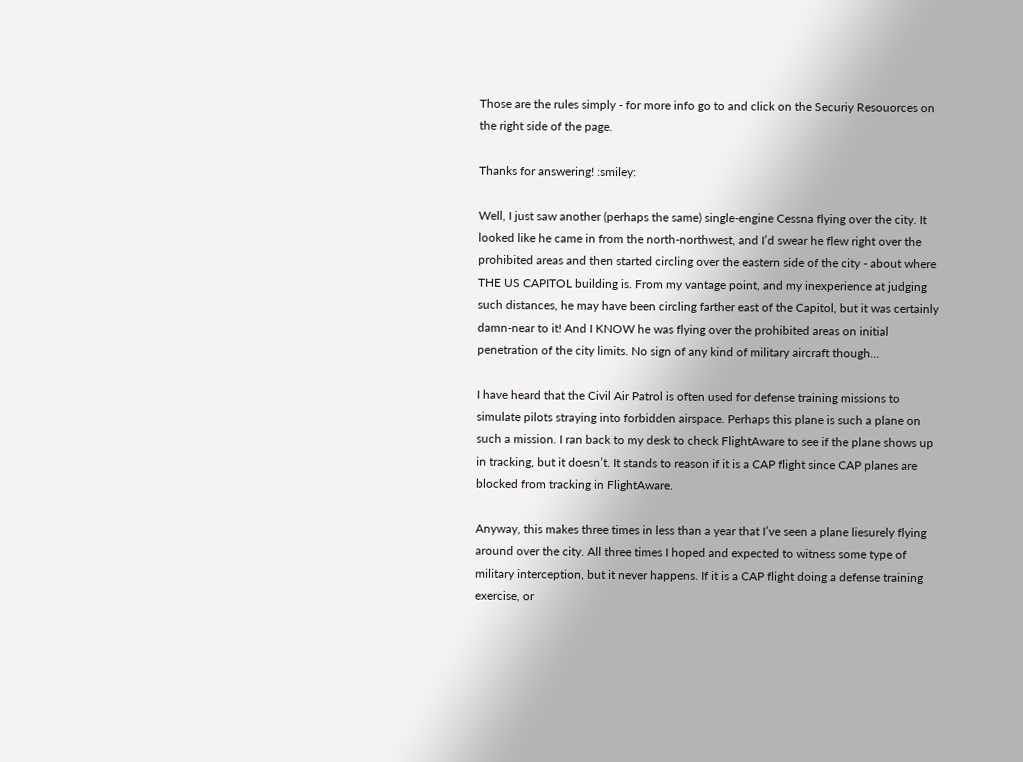Those are the rules simply - for more info go to and click on the Securiy Resouorces on the right side of the page.

Thanks for answering! :smiley:

Well, I just saw another (perhaps the same) single-engine Cessna flying over the city. It looked like he came in from the north-northwest, and I’d swear he flew right over the prohibited areas and then started circling over the eastern side of the city - about where THE US CAPITOL building is. From my vantage point, and my inexperience at judging such distances, he may have been circling farther east of the Capitol, but it was certainly damn-near to it! And I KNOW he was flying over the prohibited areas on initial penetration of the city limits. No sign of any kind of military aircraft though…

I have heard that the Civil Air Patrol is often used for defense training missions to simulate pilots straying into forbidden airspace. Perhaps this plane is such a plane on such a mission. I ran back to my desk to check FlightAware to see if the plane shows up in tracking, but it doesn’t. It stands to reason if it is a CAP flight since CAP planes are blocked from tracking in FlightAware.

Anyway, this makes three times in less than a year that I’ve seen a plane liesurely flying around over the city. All three times I hoped and expected to witness some type of military interception, but it never happens. If it is a CAP flight doing a defense training exercise, or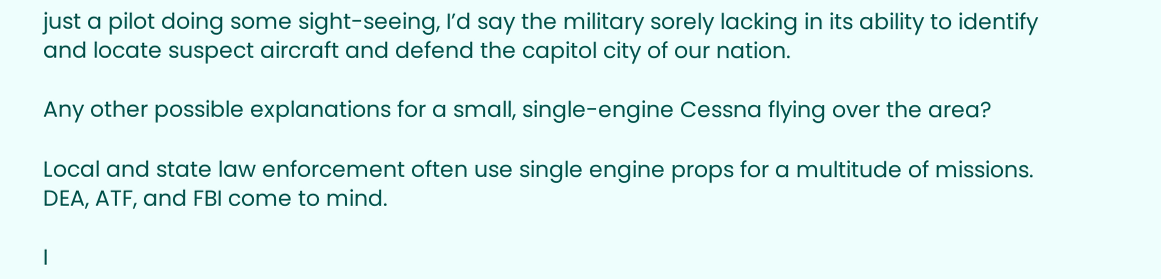just a pilot doing some sight-seeing, I’d say the military sorely lacking in its ability to identify and locate suspect aircraft and defend the capitol city of our nation.

Any other possible explanations for a small, single-engine Cessna flying over the area?

Local and state law enforcement often use single engine props for a multitude of missions.
DEA, ATF, and FBI come to mind.

I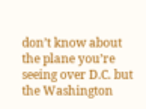don’t know about the plane you’re seeing over D.C. but the Washington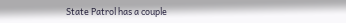State Patrol has a couple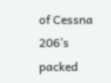of Cessna 206’s packed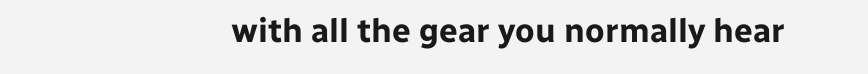with all the gear you normally hear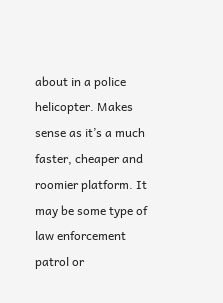about in a police helicopter. Makes sense as it’s a much faster, cheaper and roomier platform. It may be some type of law enforcement patrol or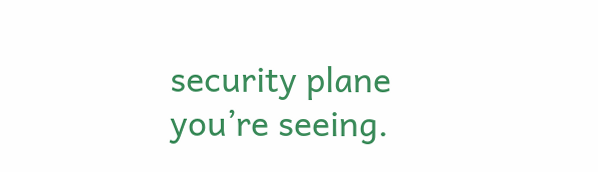security plane you’re seeing.